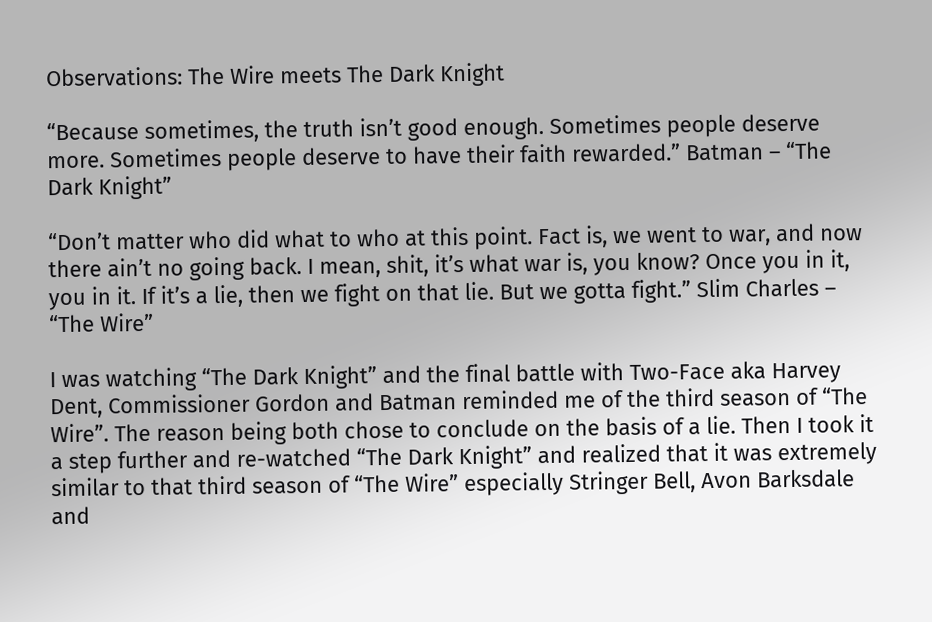Observations: The Wire meets The Dark Knight

“Because sometimes, the truth isn’t good enough. Sometimes people deserve more. Sometimes people deserve to have their faith rewarded.” Batman – “The Dark Knight”

“Don’t matter who did what to who at this point. Fact is, we went to war, and now there ain’t no going back. I mean, shit, it’s what war is, you know? Once you in it, you in it. If it’s a lie, then we fight on that lie. But we gotta fight.” Slim Charles – “The Wire”

I was watching “The Dark Knight” and the final battle with Two-Face aka Harvey Dent, Commissioner Gordon and Batman reminded me of the third season of “The Wire”. The reason being both chose to conclude on the basis of a lie. Then I took it a step further and re-watched “The Dark Knight” and realized that it was extremely similar to that third season of “The Wire” especially Stringer Bell, Avon Barksdale and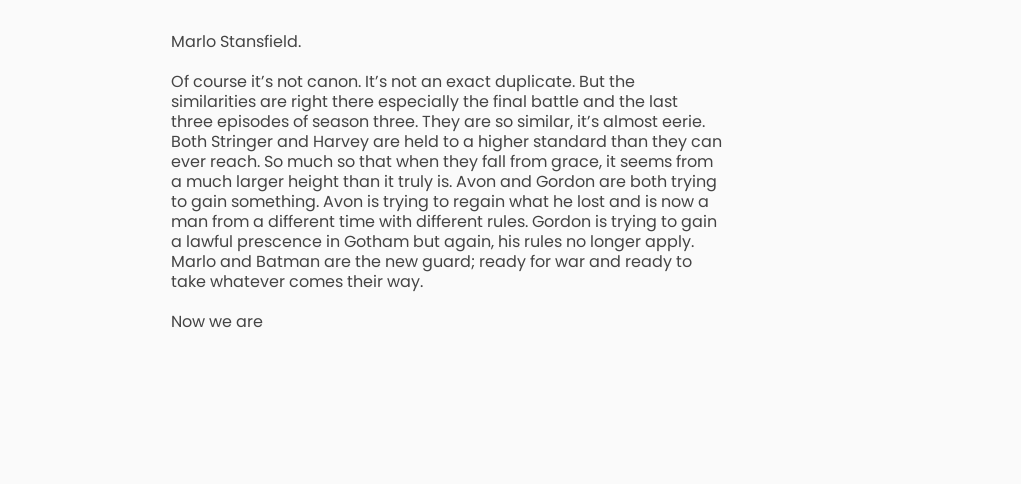Marlo Stansfield.

Of course it’s not canon. It’s not an exact duplicate. But the similarities are right there especially the final battle and the last three episodes of season three. They are so similar, it’s almost eerie. Both Stringer and Harvey are held to a higher standard than they can ever reach. So much so that when they fall from grace, it seems from a much larger height than it truly is. Avon and Gordon are both trying to gain something. Avon is trying to regain what he lost and is now a man from a different time with different rules. Gordon is trying to gain a lawful prescence in Gotham but again, his rules no longer apply. Marlo and Batman are the new guard; ready for war and ready to take whatever comes their way.

Now we are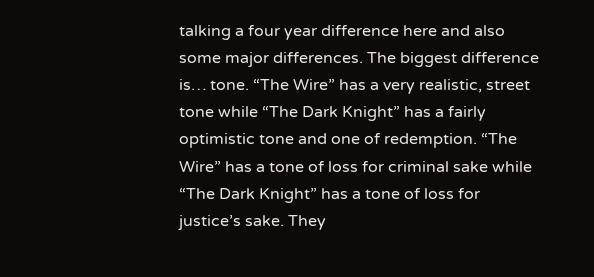talking a four year difference here and also some major differences. The biggest difference is… tone. “The Wire” has a very realistic, street tone while “The Dark Knight” has a fairly optimistic tone and one of redemption. “The Wire” has a tone of loss for criminal sake while “The Dark Knight” has a tone of loss for justice’s sake. They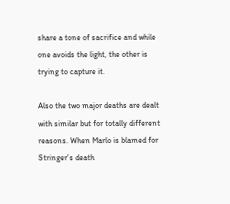share a tone of sacrifice and while one avoids the light, the other is trying to capture it.

Also the two major deaths are dealt with similar but for totally different reasons. When Marlo is blamed for Stringer’s death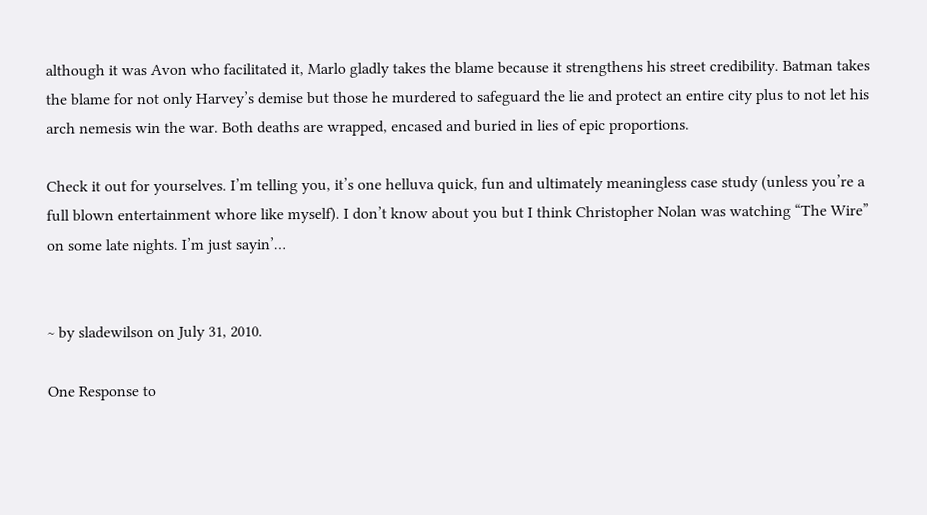although it was Avon who facilitated it, Marlo gladly takes the blame because it strengthens his street credibility. Batman takes the blame for not only Harvey’s demise but those he murdered to safeguard the lie and protect an entire city plus to not let his arch nemesis win the war. Both deaths are wrapped, encased and buried in lies of epic proportions.

Check it out for yourselves. I’m telling you, it’s one helluva quick, fun and ultimately meaningless case study (unless you’re a full blown entertainment whore like myself). I don’t know about you but I think Christopher Nolan was watching “The Wire” on some late nights. I’m just sayin’…


~ by sladewilson on July 31, 2010.

One Response to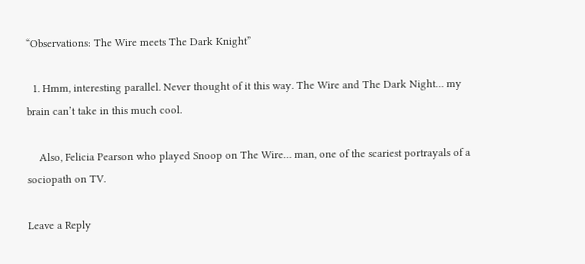“Observations: The Wire meets The Dark Knight”

  1. Hmm, interesting parallel. Never thought of it this way. The Wire and The Dark Night… my brain can’t take in this much cool.

    Also, Felicia Pearson who played Snoop on The Wire… man, one of the scariest portrayals of a sociopath on TV.

Leave a Reply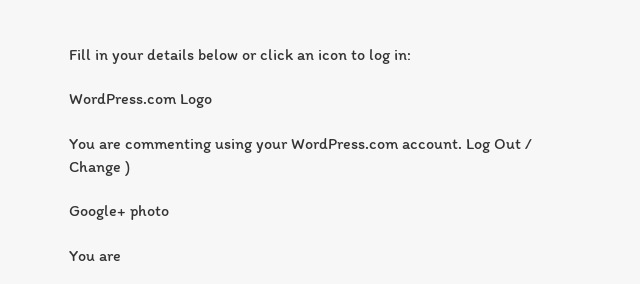Fill in your details below or click an icon to log in:

WordPress.com Logo

You are commenting using your WordPress.com account. Log Out /  Change )

Google+ photo

You are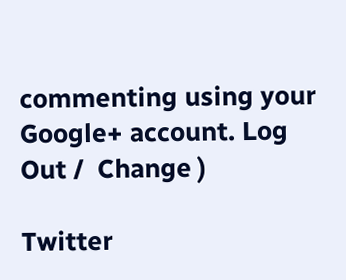commenting using your Google+ account. Log Out /  Change )

Twitter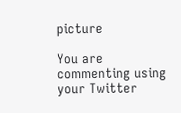picture

You are commenting using your Twitter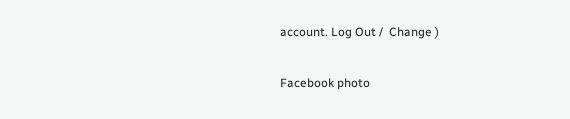account. Log Out /  Change )

Facebook photo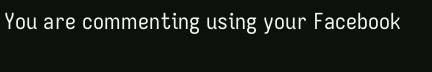You are commenting using your Facebook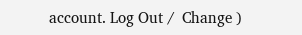account. Log Out /  Change )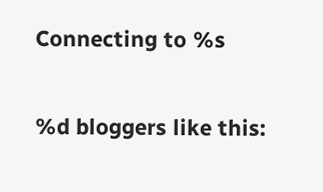Connecting to %s

%d bloggers like this: